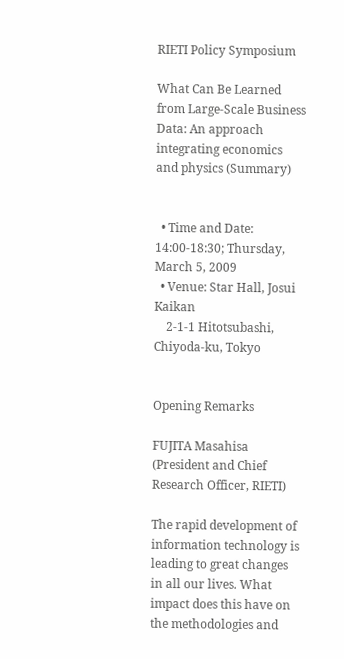RIETI Policy Symposium

What Can Be Learned from Large-Scale Business Data: An approach integrating economics and physics (Summary)


  • Time and Date: 14:00-18:30; Thursday, March 5, 2009
  • Venue: Star Hall, Josui Kaikan
    2-1-1 Hitotsubashi, Chiyoda-ku, Tokyo


Opening Remarks

FUJITA Masahisa (President and Chief Research Officer, RIETI)

The rapid development of information technology is leading to great changes in all our lives. What impact does this have on the methodologies and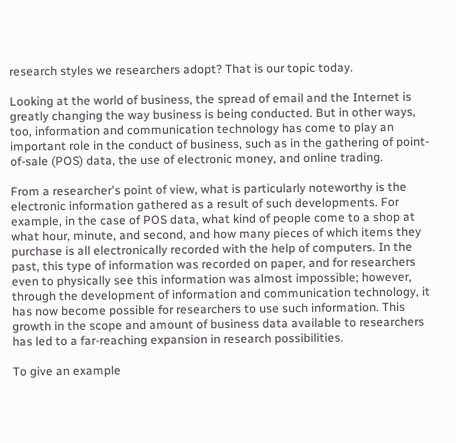research styles we researchers adopt? That is our topic today.

Looking at the world of business, the spread of email and the Internet is greatly changing the way business is being conducted. But in other ways, too, information and communication technology has come to play an important role in the conduct of business, such as in the gathering of point-of-sale (POS) data, the use of electronic money, and online trading.

From a researcher's point of view, what is particularly noteworthy is the electronic information gathered as a result of such developments. For example, in the case of POS data, what kind of people come to a shop at what hour, minute, and second, and how many pieces of which items they purchase is all electronically recorded with the help of computers. In the past, this type of information was recorded on paper, and for researchers even to physically see this information was almost impossible; however, through the development of information and communication technology, it has now become possible for researchers to use such information. This growth in the scope and amount of business data available to researchers has led to a far-reaching expansion in research possibilities.

To give an example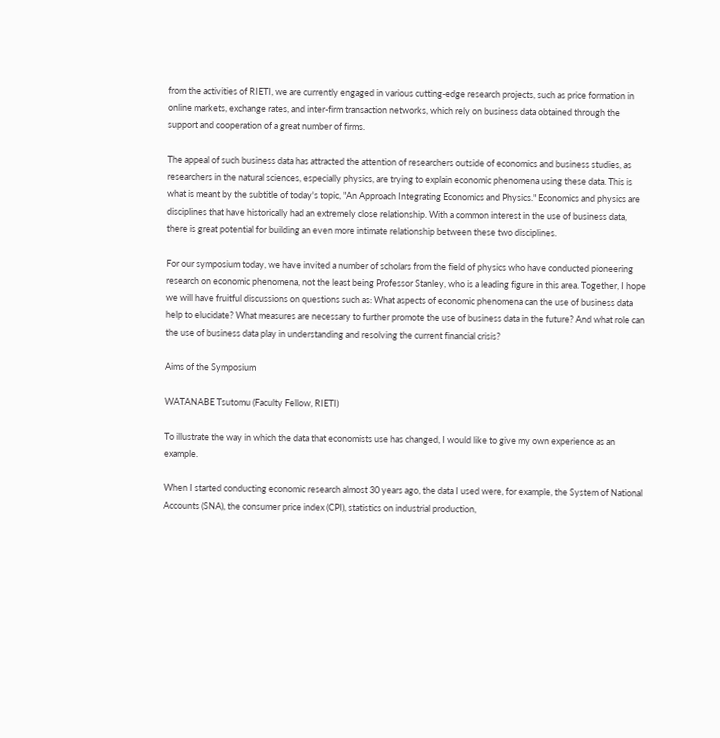from the activities of RIETI, we are currently engaged in various cutting-edge research projects, such as price formation in online markets, exchange rates, and inter-firm transaction networks, which rely on business data obtained through the support and cooperation of a great number of firms.

The appeal of such business data has attracted the attention of researchers outside of economics and business studies, as researchers in the natural sciences, especially physics, are trying to explain economic phenomena using these data. This is what is meant by the subtitle of today's topic, "An Approach Integrating Economics and Physics." Economics and physics are disciplines that have historically had an extremely close relationship. With a common interest in the use of business data, there is great potential for building an even more intimate relationship between these two disciplines.

For our symposium today, we have invited a number of scholars from the field of physics who have conducted pioneering research on economic phenomena, not the least being Professor Stanley, who is a leading figure in this area. Together, I hope we will have fruitful discussions on questions such as: What aspects of economic phenomena can the use of business data help to elucidate? What measures are necessary to further promote the use of business data in the future? And what role can the use of business data play in understanding and resolving the current financial crisis?

Aims of the Symposium

WATANABE Tsutomu (Faculty Fellow, RIETI)

To illustrate the way in which the data that economists use has changed, I would like to give my own experience as an example.

When I started conducting economic research almost 30 years ago, the data I used were, for example, the System of National Accounts (SNA), the consumer price index (CPI), statistics on industrial production,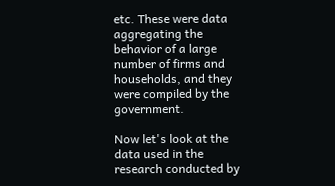etc. These were data aggregating the behavior of a large number of firms and households, and they were compiled by the government.

Now let's look at the data used in the research conducted by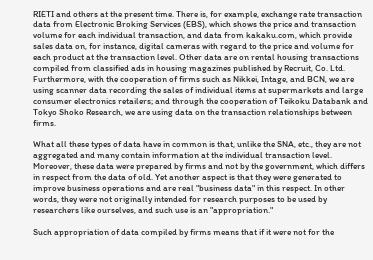RIETI and others at the present time. There is, for example, exchange rate transaction data from Electronic Broking Services (EBS), which shows the price and transaction volume for each individual transaction, and data from kakaku.com, which provide sales data on, for instance, digital cameras with regard to the price and volume for each product at the transaction level. Other data are on rental housing transactions compiled from classified ads in housing magazines published by Recruit, Co. Ltd. Furthermore, with the cooperation of firms such as Nikkei, Intage, and BCN, we are using scanner data recording the sales of individual items at supermarkets and large consumer electronics retailers; and through the cooperation of Teikoku Databank and Tokyo Shoko Research, we are using data on the transaction relationships between firms.

What all these types of data have in common is that, unlike the SNA, etc., they are not aggregated and many contain information at the individual transaction level. Moreover, these data were prepared by firms and not by the government, which differs in respect from the data of old. Yet another aspect is that they were generated to improve business operations and are real "business data" in this respect. In other words, they were not originally intended for research purposes to be used by researchers like ourselves, and such use is an "appropriation."

Such appropriation of data compiled by firms means that if it were not for the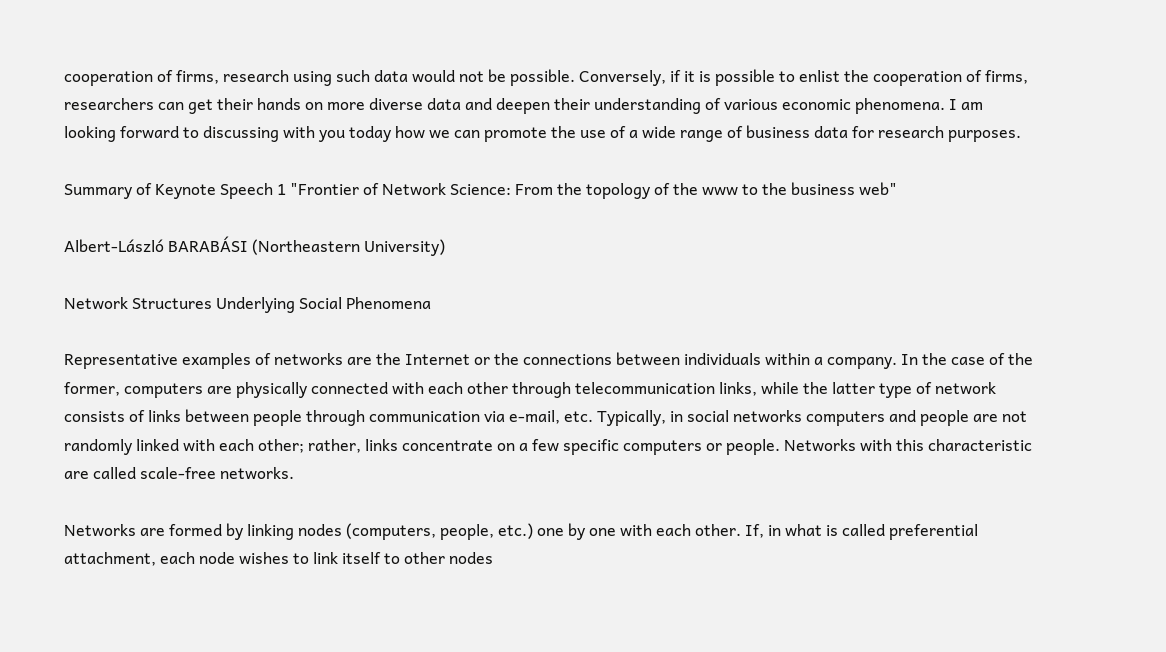cooperation of firms, research using such data would not be possible. Conversely, if it is possible to enlist the cooperation of firms, researchers can get their hands on more diverse data and deepen their understanding of various economic phenomena. I am looking forward to discussing with you today how we can promote the use of a wide range of business data for research purposes.

Summary of Keynote Speech 1 "Frontier of Network Science: From the topology of the www to the business web"

Albert-László BARABÁSI (Northeastern University)

Network Structures Underlying Social Phenomena

Representative examples of networks are the Internet or the connections between individuals within a company. In the case of the former, computers are physically connected with each other through telecommunication links, while the latter type of network consists of links between people through communication via e-mail, etc. Typically, in social networks computers and people are not randomly linked with each other; rather, links concentrate on a few specific computers or people. Networks with this characteristic are called scale-free networks.

Networks are formed by linking nodes (computers, people, etc.) one by one with each other. If, in what is called preferential attachment, each node wishes to link itself to other nodes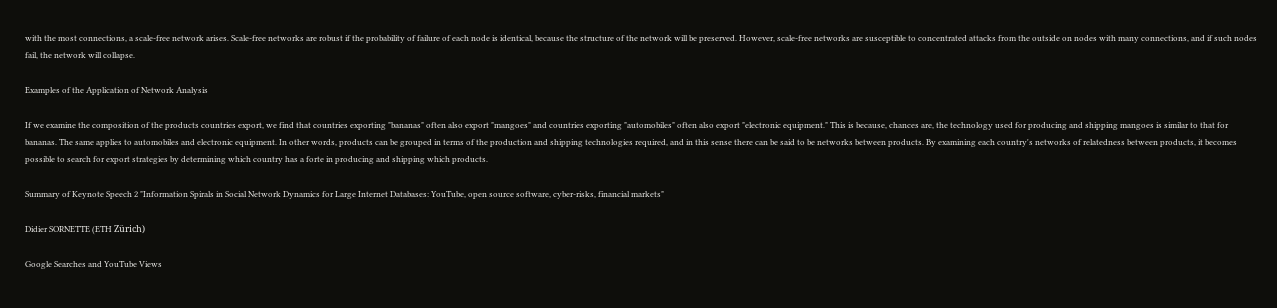with the most connections, a scale-free network arises. Scale-free networks are robust if the probability of failure of each node is identical, because the structure of the network will be preserved. However, scale-free networks are susceptible to concentrated attacks from the outside on nodes with many connections, and if such nodes fail, the network will collapse.

Examples of the Application of Network Analysis

If we examine the composition of the products countries export, we find that countries exporting "bananas" often also export "mangoes" and countries exporting "automobiles" often also export "electronic equipment." This is because, chances are, the technology used for producing and shipping mangoes is similar to that for bananas. The same applies to automobiles and electronic equipment. In other words, products can be grouped in terms of the production and shipping technologies required, and in this sense there can be said to be networks between products. By examining each country's networks of relatedness between products, it becomes possible to search for export strategies by determining which country has a forte in producing and shipping which products.

Summary of Keynote Speech 2 "Information Spirals in Social Network Dynamics for Large Internet Databases: YouTube, open source software, cyber-risks, financial markets"

Didier SORNETTE (ETH Zürich)

Google Searches and YouTube Views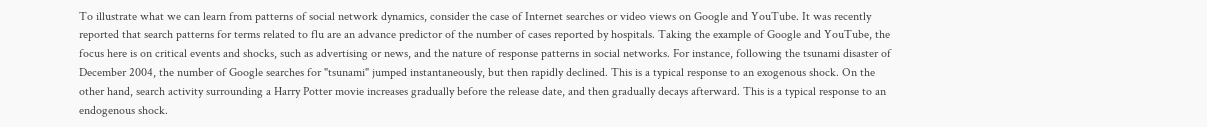To illustrate what we can learn from patterns of social network dynamics, consider the case of Internet searches or video views on Google and YouTube. It was recently reported that search patterns for terms related to flu are an advance predictor of the number of cases reported by hospitals. Taking the example of Google and YouTube, the focus here is on critical events and shocks, such as advertising or news, and the nature of response patterns in social networks. For instance, following the tsunami disaster of December 2004, the number of Google searches for "tsunami" jumped instantaneously, but then rapidly declined. This is a typical response to an exogenous shock. On the other hand, search activity surrounding a Harry Potter movie increases gradually before the release date, and then gradually decays afterward. This is a typical response to an endogenous shock.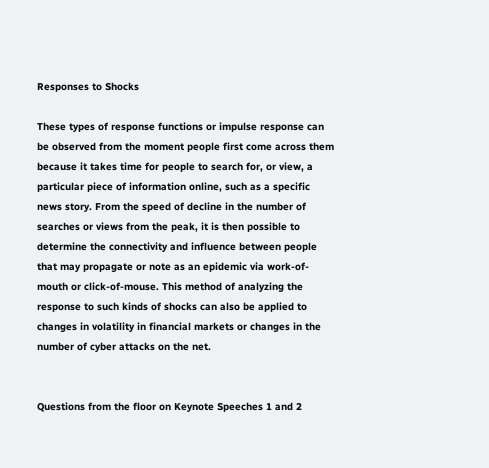Responses to Shocks

These types of response functions or impulse response can be observed from the moment people first come across them because it takes time for people to search for, or view, a particular piece of information online, such as a specific news story. From the speed of decline in the number of searches or views from the peak, it is then possible to determine the connectivity and influence between people that may propagate or note as an epidemic via work-of-mouth or click-of-mouse. This method of analyzing the response to such kinds of shocks can also be applied to changes in volatility in financial markets or changes in the number of cyber attacks on the net.


Questions from the floor on Keynote Speeches 1 and 2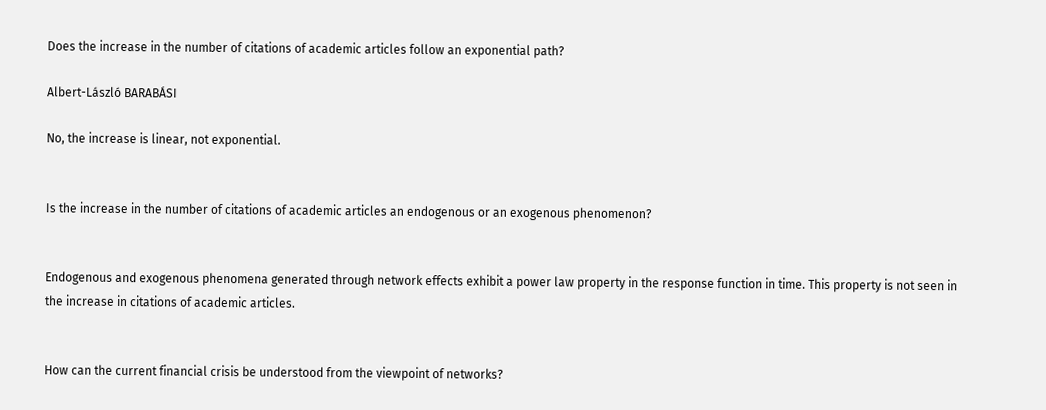Does the increase in the number of citations of academic articles follow an exponential path?

Albert-László BARABÁSI

No, the increase is linear, not exponential.


Is the increase in the number of citations of academic articles an endogenous or an exogenous phenomenon?


Endogenous and exogenous phenomena generated through network effects exhibit a power law property in the response function in time. This property is not seen in the increase in citations of academic articles.


How can the current financial crisis be understood from the viewpoint of networks?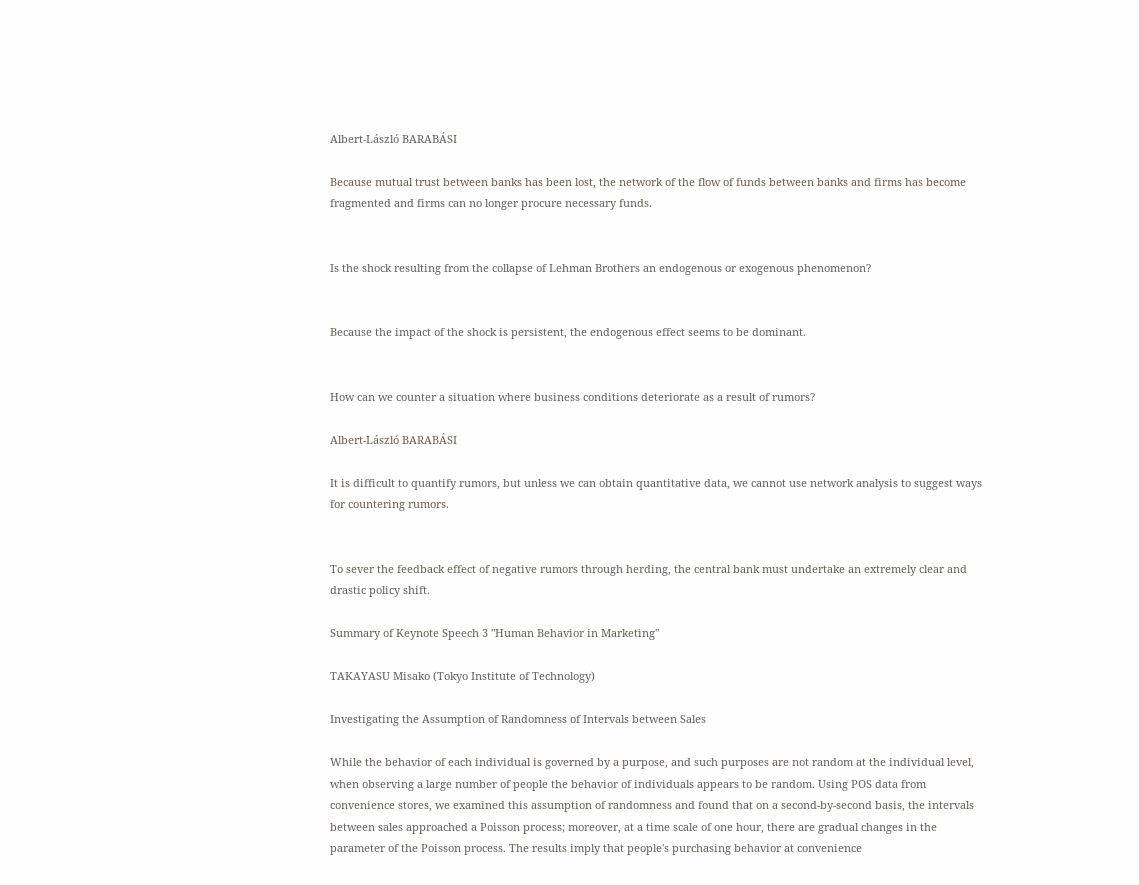Albert-László BARABÁSI

Because mutual trust between banks has been lost, the network of the flow of funds between banks and firms has become fragmented and firms can no longer procure necessary funds.


Is the shock resulting from the collapse of Lehman Brothers an endogenous or exogenous phenomenon?


Because the impact of the shock is persistent, the endogenous effect seems to be dominant.


How can we counter a situation where business conditions deteriorate as a result of rumors?

Albert-László BARABÁSI

It is difficult to quantify rumors, but unless we can obtain quantitative data, we cannot use network analysis to suggest ways for countering rumors.


To sever the feedback effect of negative rumors through herding, the central bank must undertake an extremely clear and drastic policy shift.

Summary of Keynote Speech 3 "Human Behavior in Marketing"

TAKAYASU Misako (Tokyo Institute of Technology)

Investigating the Assumption of Randomness of Intervals between Sales

While the behavior of each individual is governed by a purpose, and such purposes are not random at the individual level, when observing a large number of people the behavior of individuals appears to be random. Using POS data from convenience stores, we examined this assumption of randomness and found that on a second-by-second basis, the intervals between sales approached a Poisson process; moreover, at a time scale of one hour, there are gradual changes in the parameter of the Poisson process. The results imply that people's purchasing behavior at convenience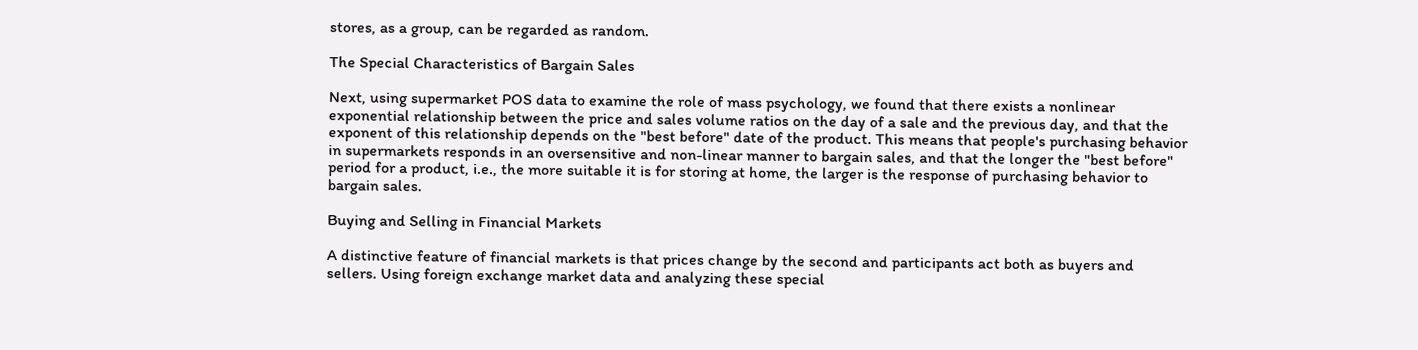stores, as a group, can be regarded as random.

The Special Characteristics of Bargain Sales

Next, using supermarket POS data to examine the role of mass psychology, we found that there exists a nonlinear exponential relationship between the price and sales volume ratios on the day of a sale and the previous day, and that the exponent of this relationship depends on the "best before" date of the product. This means that people's purchasing behavior in supermarkets responds in an oversensitive and non-linear manner to bargain sales, and that the longer the "best before" period for a product, i.e., the more suitable it is for storing at home, the larger is the response of purchasing behavior to bargain sales.

Buying and Selling in Financial Markets

A distinctive feature of financial markets is that prices change by the second and participants act both as buyers and sellers. Using foreign exchange market data and analyzing these special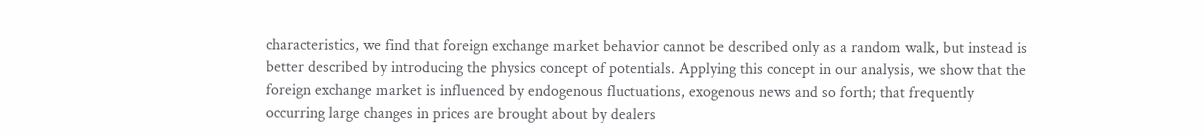characteristics, we find that foreign exchange market behavior cannot be described only as a random walk, but instead is better described by introducing the physics concept of potentials. Applying this concept in our analysis, we show that the foreign exchange market is influenced by endogenous fluctuations, exogenous news and so forth; that frequently occurring large changes in prices are brought about by dealers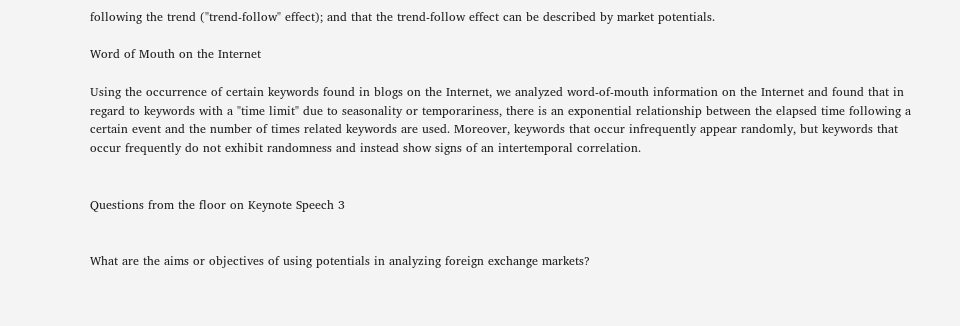following the trend ("trend-follow" effect); and that the trend-follow effect can be described by market potentials.

Word of Mouth on the Internet

Using the occurrence of certain keywords found in blogs on the Internet, we analyzed word-of-mouth information on the Internet and found that in regard to keywords with a "time limit" due to seasonality or temporariness, there is an exponential relationship between the elapsed time following a certain event and the number of times related keywords are used. Moreover, keywords that occur infrequently appear randomly, but keywords that occur frequently do not exhibit randomness and instead show signs of an intertemporal correlation.


Questions from the floor on Keynote Speech 3


What are the aims or objectives of using potentials in analyzing foreign exchange markets?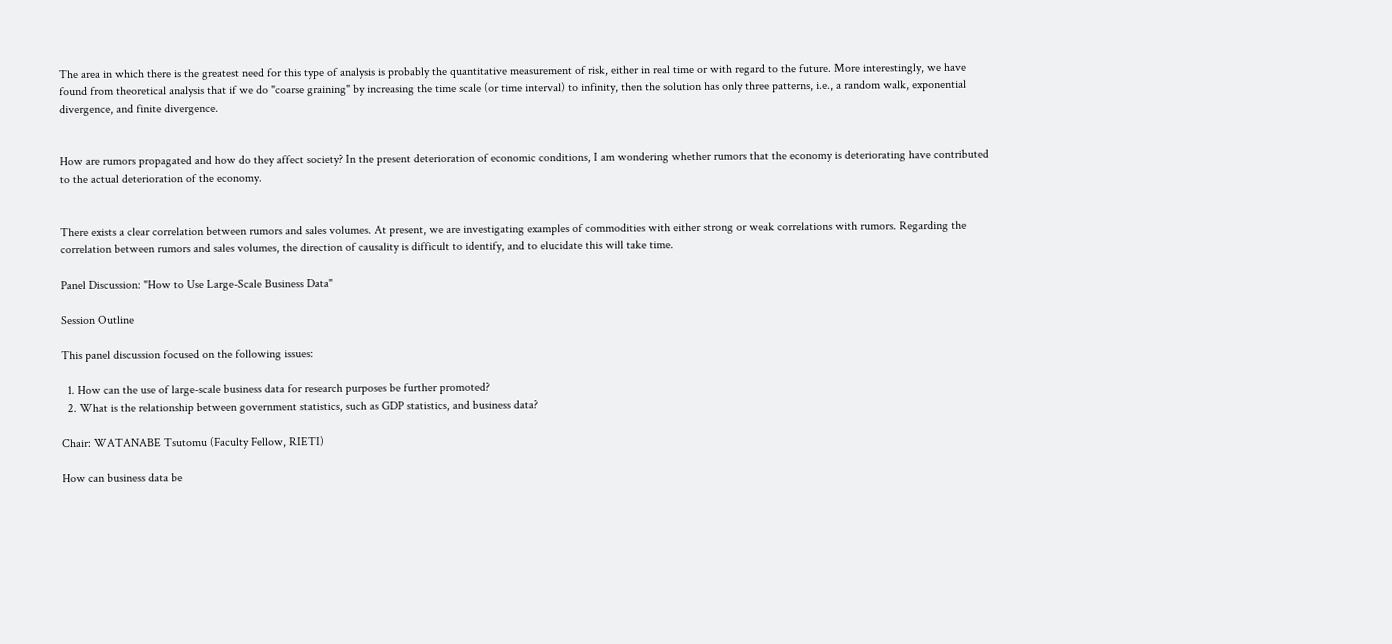The area in which there is the greatest need for this type of analysis is probably the quantitative measurement of risk, either in real time or with regard to the future. More interestingly, we have found from theoretical analysis that if we do "coarse graining" by increasing the time scale (or time interval) to infinity, then the solution has only three patterns, i.e., a random walk, exponential divergence, and finite divergence.


How are rumors propagated and how do they affect society? In the present deterioration of economic conditions, I am wondering whether rumors that the economy is deteriorating have contributed to the actual deterioration of the economy.


There exists a clear correlation between rumors and sales volumes. At present, we are investigating examples of commodities with either strong or weak correlations with rumors. Regarding the correlation between rumors and sales volumes, the direction of causality is difficult to identify, and to elucidate this will take time.

Panel Discussion: "How to Use Large-Scale Business Data"

Session Outline

This panel discussion focused on the following issues:

  1. How can the use of large-scale business data for research purposes be further promoted?
  2. What is the relationship between government statistics, such as GDP statistics, and business data?

Chair: WATANABE Tsutomu (Faculty Fellow, RIETI)

How can business data be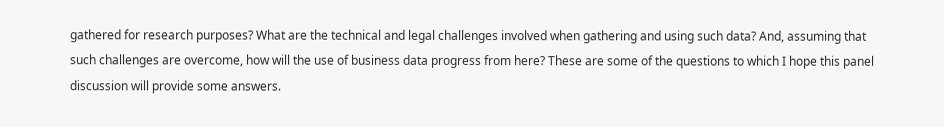gathered for research purposes? What are the technical and legal challenges involved when gathering and using such data? And, assuming that such challenges are overcome, how will the use of business data progress from here? These are some of the questions to which I hope this panel discussion will provide some answers.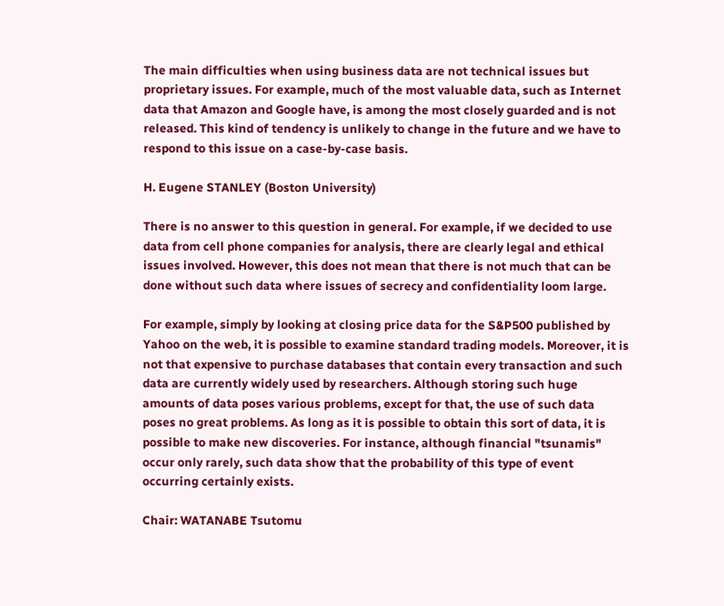The main difficulties when using business data are not technical issues but proprietary issues. For example, much of the most valuable data, such as Internet data that Amazon and Google have, is among the most closely guarded and is not released. This kind of tendency is unlikely to change in the future and we have to respond to this issue on a case-by-case basis.

H. Eugene STANLEY (Boston University)

There is no answer to this question in general. For example, if we decided to use data from cell phone companies for analysis, there are clearly legal and ethical issues involved. However, this does not mean that there is not much that can be done without such data where issues of secrecy and confidentiality loom large.

For example, simply by looking at closing price data for the S&P500 published by Yahoo on the web, it is possible to examine standard trading models. Moreover, it is not that expensive to purchase databases that contain every transaction and such data are currently widely used by researchers. Although storing such huge amounts of data poses various problems, except for that, the use of such data poses no great problems. As long as it is possible to obtain this sort of data, it is possible to make new discoveries. For instance, although financial "tsunamis" occur only rarely, such data show that the probability of this type of event occurring certainly exists.

Chair: WATANABE Tsutomu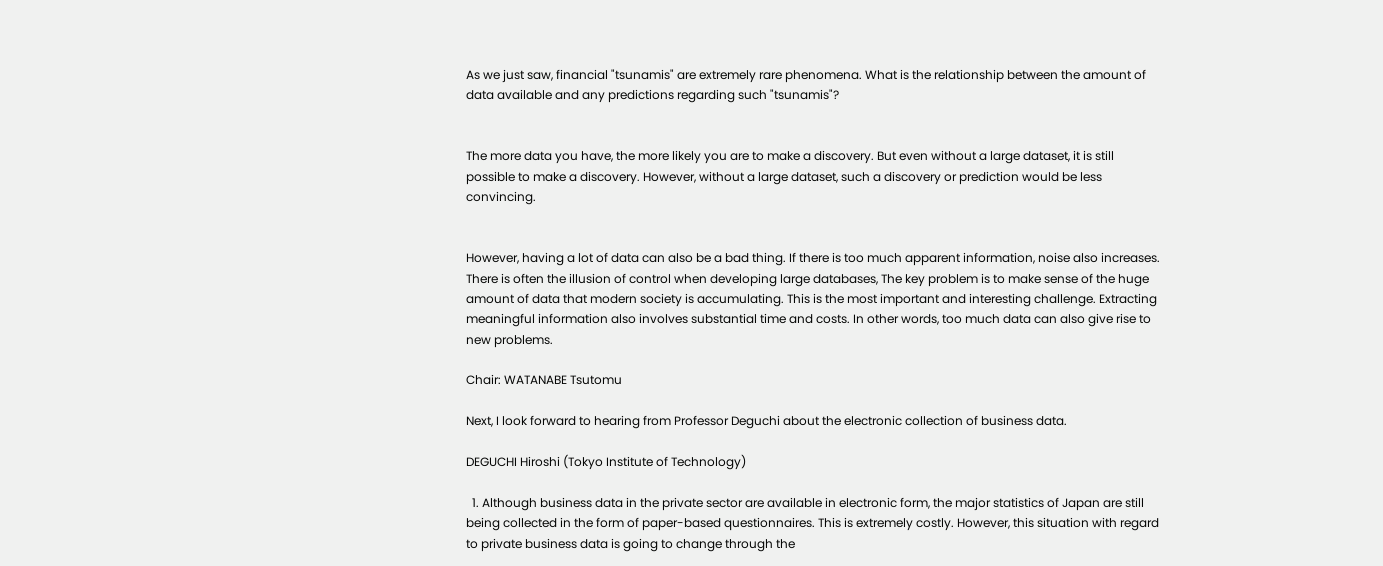As we just saw, financial "tsunamis" are extremely rare phenomena. What is the relationship between the amount of data available and any predictions regarding such "tsunamis"?


The more data you have, the more likely you are to make a discovery. But even without a large dataset, it is still possible to make a discovery. However, without a large dataset, such a discovery or prediction would be less convincing.


However, having a lot of data can also be a bad thing. If there is too much apparent information, noise also increases. There is often the illusion of control when developing large databases, The key problem is to make sense of the huge amount of data that modern society is accumulating. This is the most important and interesting challenge. Extracting meaningful information also involves substantial time and costs. In other words, too much data can also give rise to new problems.

Chair: WATANABE Tsutomu

Next, I look forward to hearing from Professor Deguchi about the electronic collection of business data.

DEGUCHI Hiroshi (Tokyo Institute of Technology)

  1. Although business data in the private sector are available in electronic form, the major statistics of Japan are still being collected in the form of paper-based questionnaires. This is extremely costly. However, this situation with regard to private business data is going to change through the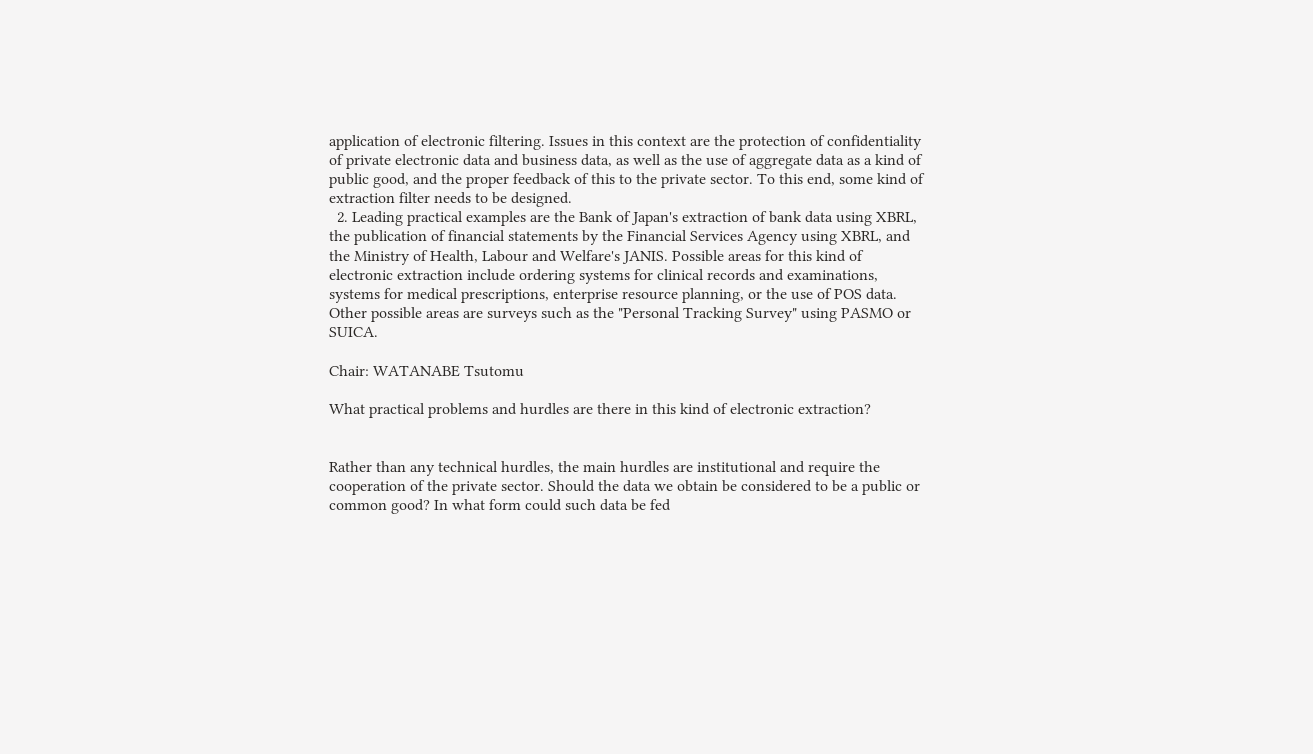application of electronic filtering. Issues in this context are the protection of confidentiality of private electronic data and business data, as well as the use of aggregate data as a kind of public good, and the proper feedback of this to the private sector. To this end, some kind of extraction filter needs to be designed.
  2. Leading practical examples are the Bank of Japan's extraction of bank data using XBRL, the publication of financial statements by the Financial Services Agency using XBRL, and the Ministry of Health, Labour and Welfare's JANIS. Possible areas for this kind of electronic extraction include ordering systems for clinical records and examinations, systems for medical prescriptions, enterprise resource planning, or the use of POS data. Other possible areas are surveys such as the "Personal Tracking Survey" using PASMO or SUICA.

Chair: WATANABE Tsutomu

What practical problems and hurdles are there in this kind of electronic extraction?


Rather than any technical hurdles, the main hurdles are institutional and require the cooperation of the private sector. Should the data we obtain be considered to be a public or common good? In what form could such data be fed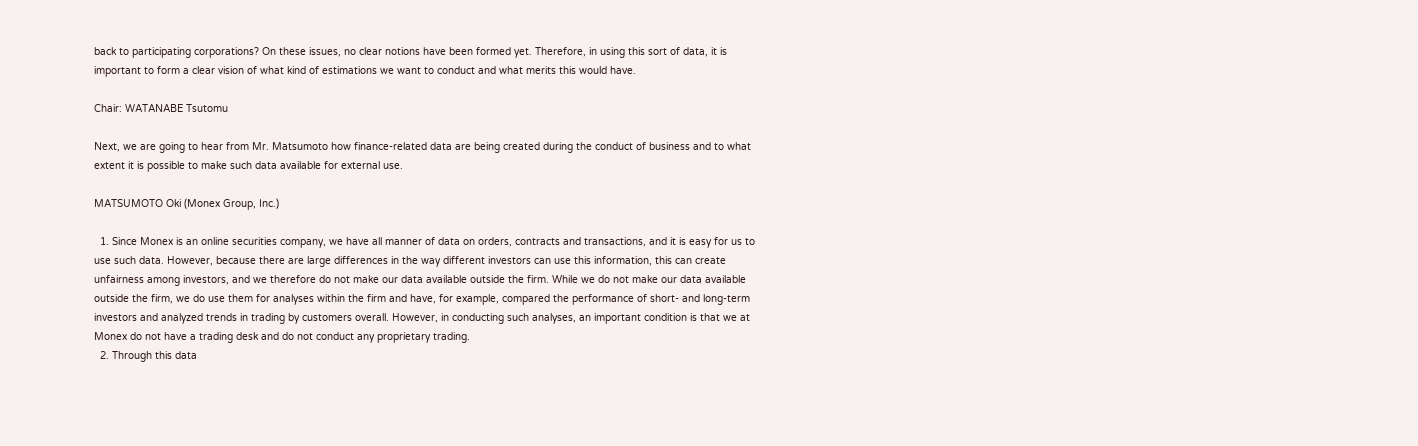back to participating corporations? On these issues, no clear notions have been formed yet. Therefore, in using this sort of data, it is important to form a clear vision of what kind of estimations we want to conduct and what merits this would have.

Chair: WATANABE Tsutomu

Next, we are going to hear from Mr. Matsumoto how finance-related data are being created during the conduct of business and to what extent it is possible to make such data available for external use.

MATSUMOTO Oki (Monex Group, Inc.)

  1. Since Monex is an online securities company, we have all manner of data on orders, contracts and transactions, and it is easy for us to use such data. However, because there are large differences in the way different investors can use this information, this can create unfairness among investors, and we therefore do not make our data available outside the firm. While we do not make our data available outside the firm, we do use them for analyses within the firm and have, for example, compared the performance of short- and long-term investors and analyzed trends in trading by customers overall. However, in conducting such analyses, an important condition is that we at Monex do not have a trading desk and do not conduct any proprietary trading.
  2. Through this data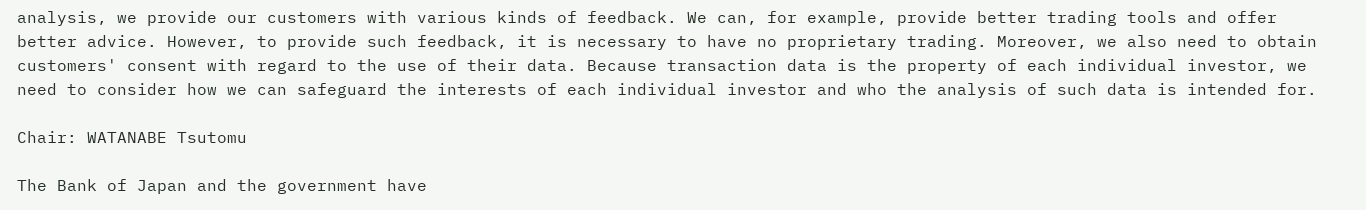analysis, we provide our customers with various kinds of feedback. We can, for example, provide better trading tools and offer better advice. However, to provide such feedback, it is necessary to have no proprietary trading. Moreover, we also need to obtain customers' consent with regard to the use of their data. Because transaction data is the property of each individual investor, we need to consider how we can safeguard the interests of each individual investor and who the analysis of such data is intended for.

Chair: WATANABE Tsutomu

The Bank of Japan and the government have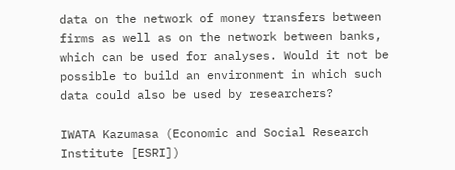data on the network of money transfers between firms as well as on the network between banks, which can be used for analyses. Would it not be possible to build an environment in which such data could also be used by researchers?

IWATA Kazumasa (Economic and Social Research Institute [ESRI])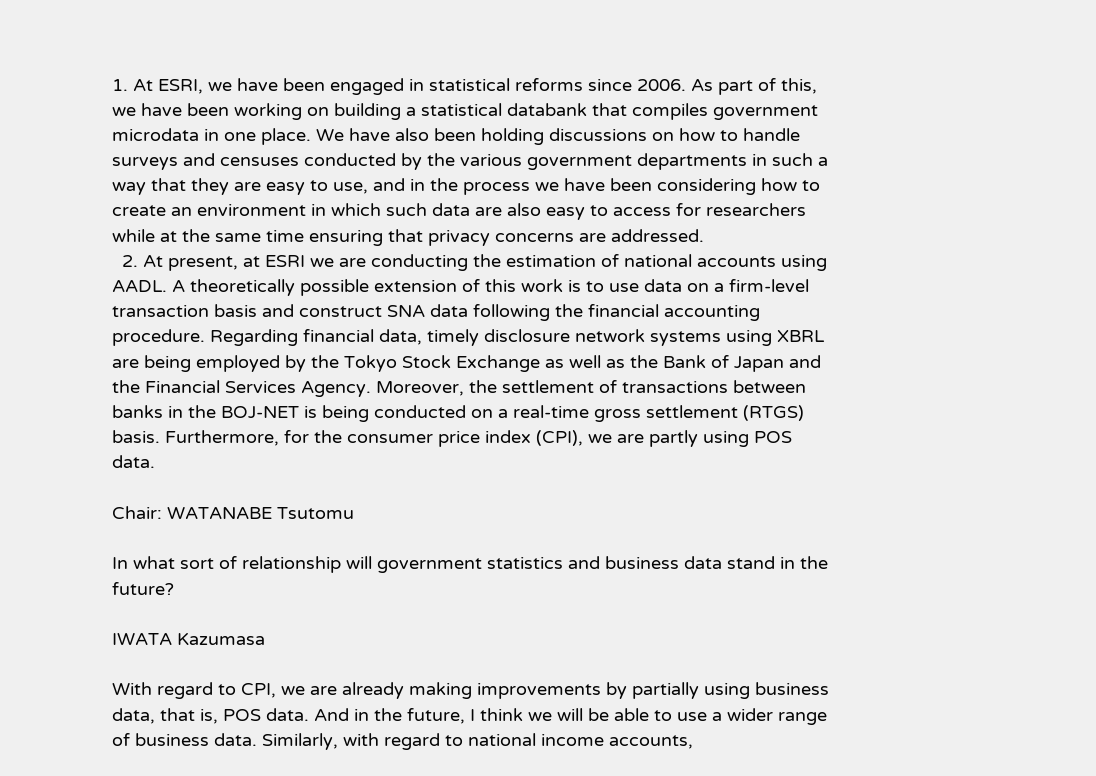1. At ESRI, we have been engaged in statistical reforms since 2006. As part of this, we have been working on building a statistical databank that compiles government microdata in one place. We have also been holding discussions on how to handle surveys and censuses conducted by the various government departments in such a way that they are easy to use, and in the process we have been considering how to create an environment in which such data are also easy to access for researchers while at the same time ensuring that privacy concerns are addressed.
  2. At present, at ESRI we are conducting the estimation of national accounts using AADL. A theoretically possible extension of this work is to use data on a firm-level transaction basis and construct SNA data following the financial accounting procedure. Regarding financial data, timely disclosure network systems using XBRL are being employed by the Tokyo Stock Exchange as well as the Bank of Japan and the Financial Services Agency. Moreover, the settlement of transactions between banks in the BOJ-NET is being conducted on a real-time gross settlement (RTGS) basis. Furthermore, for the consumer price index (CPI), we are partly using POS data.

Chair: WATANABE Tsutomu

In what sort of relationship will government statistics and business data stand in the future?

IWATA Kazumasa

With regard to CPI, we are already making improvements by partially using business data, that is, POS data. And in the future, I think we will be able to use a wider range of business data. Similarly, with regard to national income accounts,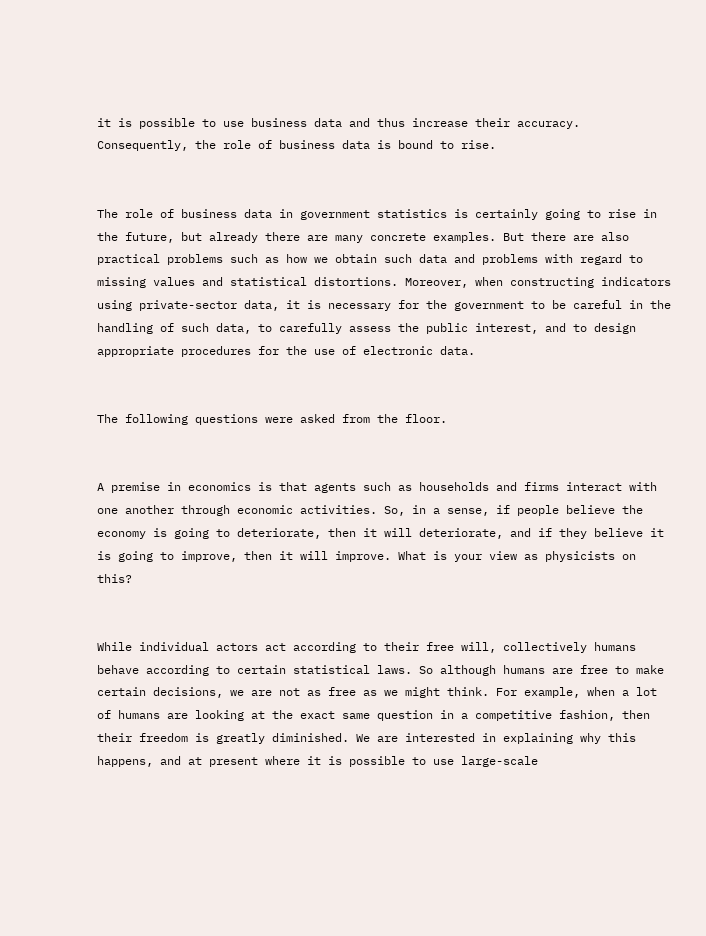it is possible to use business data and thus increase their accuracy. Consequently, the role of business data is bound to rise.


The role of business data in government statistics is certainly going to rise in the future, but already there are many concrete examples. But there are also practical problems such as how we obtain such data and problems with regard to missing values and statistical distortions. Moreover, when constructing indicators using private-sector data, it is necessary for the government to be careful in the handling of such data, to carefully assess the public interest, and to design appropriate procedures for the use of electronic data.


The following questions were asked from the floor.


A premise in economics is that agents such as households and firms interact with one another through economic activities. So, in a sense, if people believe the economy is going to deteriorate, then it will deteriorate, and if they believe it is going to improve, then it will improve. What is your view as physicists on this?


While individual actors act according to their free will, collectively humans behave according to certain statistical laws. So although humans are free to make certain decisions, we are not as free as we might think. For example, when a lot of humans are looking at the exact same question in a competitive fashion, then their freedom is greatly diminished. We are interested in explaining why this happens, and at present where it is possible to use large-scale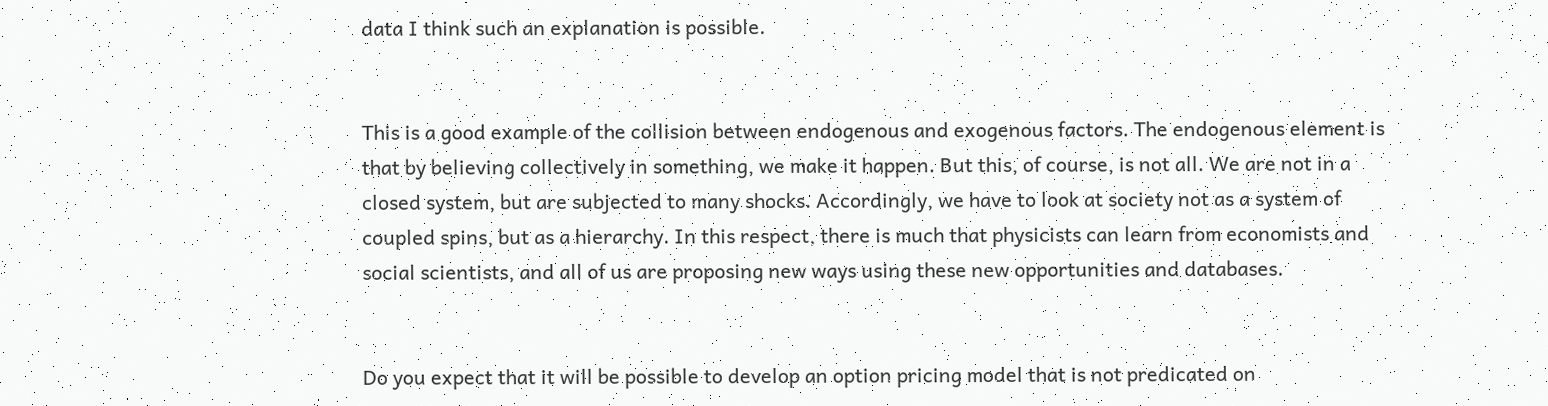data I think such an explanation is possible.


This is a good example of the collision between endogenous and exogenous factors. The endogenous element is that by believing collectively in something, we make it happen. But this, of course, is not all. We are not in a closed system, but are subjected to many shocks. Accordingly, we have to look at society not as a system of coupled spins, but as a hierarchy. In this respect, there is much that physicists can learn from economists and social scientists, and all of us are proposing new ways using these new opportunities and databases.


Do you expect that it will be possible to develop an option pricing model that is not predicated on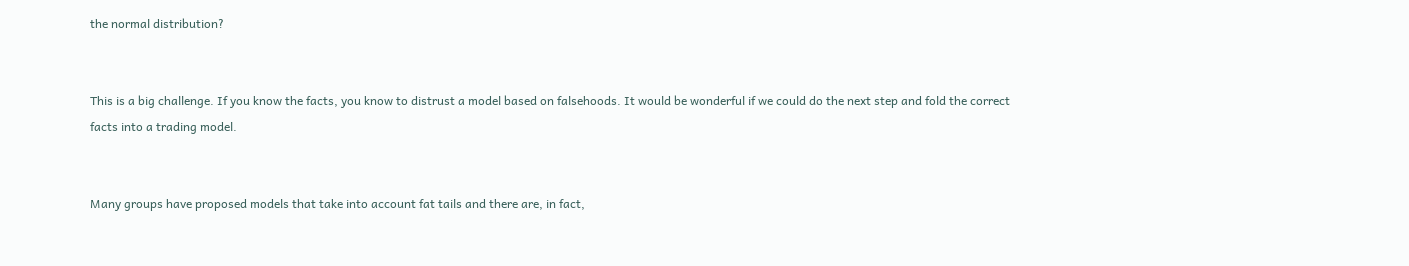the normal distribution?


This is a big challenge. If you know the facts, you know to distrust a model based on falsehoods. It would be wonderful if we could do the next step and fold the correct facts into a trading model.


Many groups have proposed models that take into account fat tails and there are, in fact,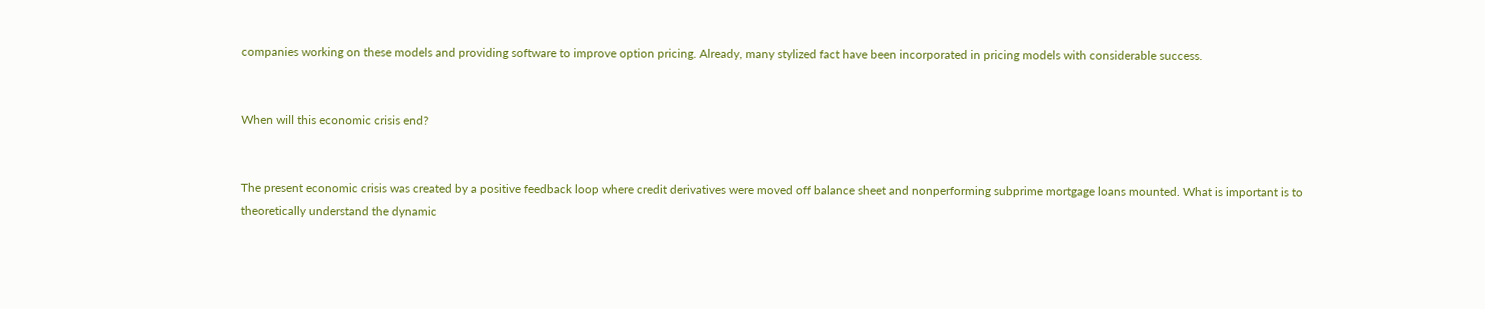companies working on these models and providing software to improve option pricing. Already, many stylized fact have been incorporated in pricing models with considerable success.


When will this economic crisis end?


The present economic crisis was created by a positive feedback loop where credit derivatives were moved off balance sheet and nonperforming subprime mortgage loans mounted. What is important is to theoretically understand the dynamic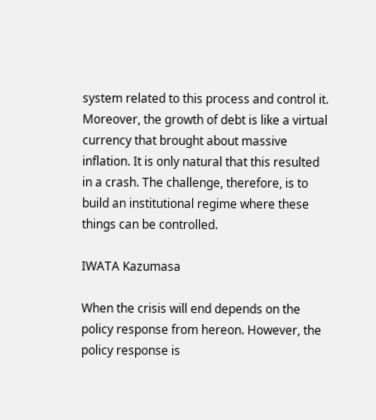system related to this process and control it. Moreover, the growth of debt is like a virtual currency that brought about massive inflation. It is only natural that this resulted in a crash. The challenge, therefore, is to build an institutional regime where these things can be controlled.

IWATA Kazumasa

When the crisis will end depends on the policy response from hereon. However, the policy response is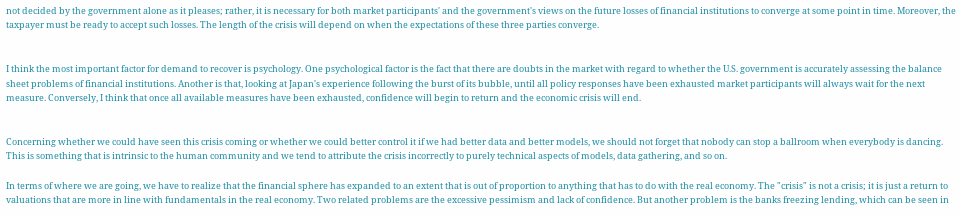not decided by the government alone as it pleases; rather, it is necessary for both market participants' and the government's views on the future losses of financial institutions to converge at some point in time. Moreover, the taxpayer must be ready to accept such losses. The length of the crisis will depend on when the expectations of these three parties converge.


I think the most important factor for demand to recover is psychology. One psychological factor is the fact that there are doubts in the market with regard to whether the U.S. government is accurately assessing the balance sheet problems of financial institutions. Another is that, looking at Japan's experience following the burst of its bubble, until all policy responses have been exhausted market participants will always wait for the next measure. Conversely, I think that once all available measures have been exhausted, confidence will begin to return and the economic crisis will end.


Concerning whether we could have seen this crisis coming or whether we could better control it if we had better data and better models, we should not forget that nobody can stop a ballroom when everybody is dancing. This is something that is intrinsic to the human community and we tend to attribute the crisis incorrectly to purely technical aspects of models, data gathering, and so on.

In terms of where we are going, we have to realize that the financial sphere has expanded to an extent that is out of proportion to anything that has to do with the real economy. The "crisis" is not a crisis; it is just a return to valuations that are more in line with fundamentals in the real economy. Two related problems are the excessive pessimism and lack of confidence. But another problem is the banks freezing lending, which can be seen in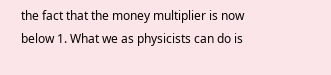the fact that the money multiplier is now below 1. What we as physicists can do is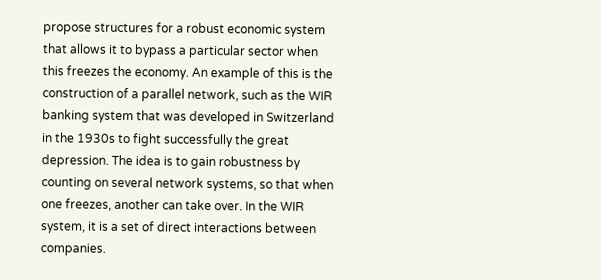propose structures for a robust economic system that allows it to bypass a particular sector when this freezes the economy. An example of this is the construction of a parallel network, such as the WIR banking system that was developed in Switzerland in the 1930s to fight successfully the great depression. The idea is to gain robustness by counting on several network systems, so that when one freezes, another can take over. In the WIR system, it is a set of direct interactions between companies.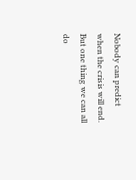Nobody can predict when the crisis will end. But one thing we can all do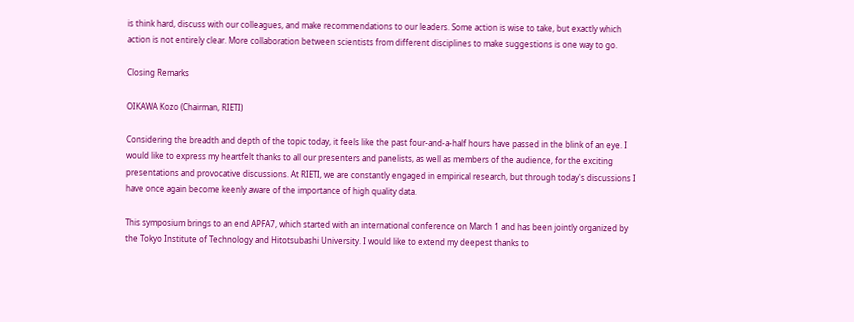is think hard, discuss with our colleagues, and make recommendations to our leaders. Some action is wise to take, but exactly which action is not entirely clear. More collaboration between scientists from different disciplines to make suggestions is one way to go.

Closing Remarks

OIKAWA Kozo (Chairman, RIETI)

Considering the breadth and depth of the topic today, it feels like the past four-and-a-half hours have passed in the blink of an eye. I would like to express my heartfelt thanks to all our presenters and panelists, as well as members of the audience, for the exciting presentations and provocative discussions. At RIETI, we are constantly engaged in empirical research, but through today's discussions I have once again become keenly aware of the importance of high quality data.

This symposium brings to an end APFA7, which started with an international conference on March 1 and has been jointly organized by the Tokyo Institute of Technology and Hitotsubashi University. I would like to extend my deepest thanks to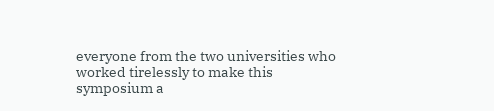everyone from the two universities who worked tirelessly to make this symposium a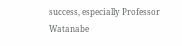success, especially Professor Watanabe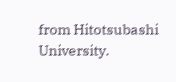from Hitotsubashi University.